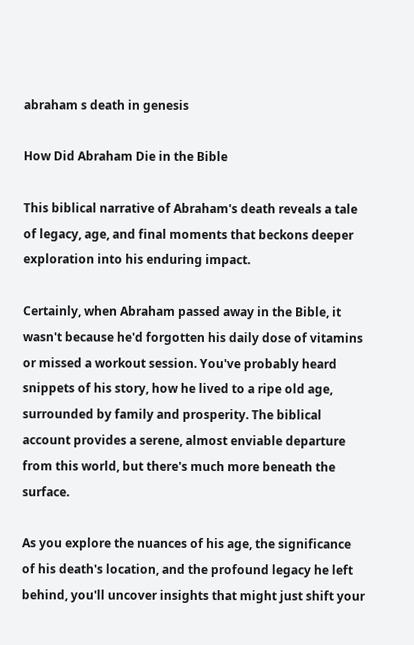abraham s death in genesis

How Did Abraham Die in the Bible

This biblical narrative of Abraham's death reveals a tale of legacy, age, and final moments that beckons deeper exploration into his enduring impact.

Certainly, when Abraham passed away in the Bible, it wasn't because he'd forgotten his daily dose of vitamins or missed a workout session. You've probably heard snippets of his story, how he lived to a ripe old age, surrounded by family and prosperity. The biblical account provides a serene, almost enviable departure from this world, but there's much more beneath the surface.

As you explore the nuances of his age, the significance of his death's location, and the profound legacy he left behind, you'll uncover insights that might just shift your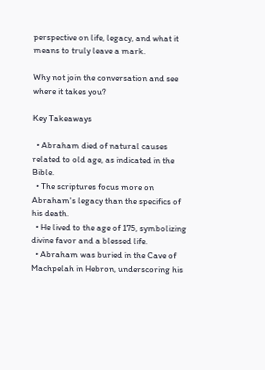perspective on life, legacy, and what it means to truly leave a mark.

Why not join the conversation and see where it takes you?

Key Takeaways

  • Abraham died of natural causes related to old age, as indicated in the Bible.
  • The scriptures focus more on Abraham's legacy than the specifics of his death.
  • He lived to the age of 175, symbolizing divine favor and a blessed life.
  • Abraham was buried in the Cave of Machpelah in Hebron, underscoring his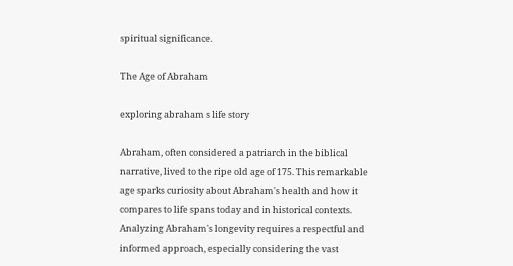spiritual significance.

The Age of Abraham

exploring abraham s life story

Abraham, often considered a patriarch in the biblical narrative, lived to the ripe old age of 175. This remarkable age sparks curiosity about Abraham's health and how it compares to life spans today and in historical contexts. Analyzing Abraham's longevity requires a respectful and informed approach, especially considering the vast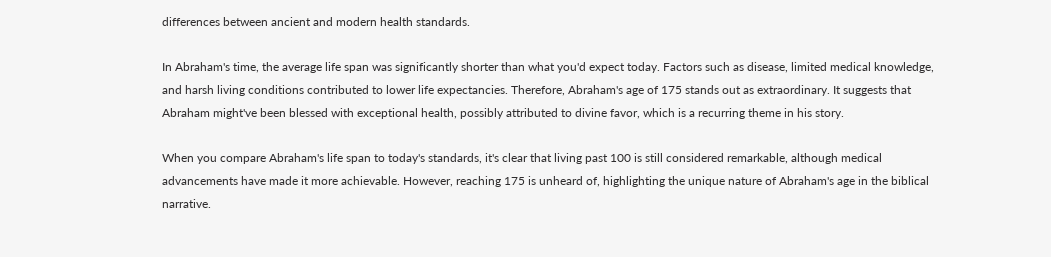differences between ancient and modern health standards.

In Abraham's time, the average life span was significantly shorter than what you'd expect today. Factors such as disease, limited medical knowledge, and harsh living conditions contributed to lower life expectancies. Therefore, Abraham's age of 175 stands out as extraordinary. It suggests that Abraham might've been blessed with exceptional health, possibly attributed to divine favor, which is a recurring theme in his story.

When you compare Abraham's life span to today's standards, it's clear that living past 100 is still considered remarkable, although medical advancements have made it more achievable. However, reaching 175 is unheard of, highlighting the unique nature of Abraham's age in the biblical narrative.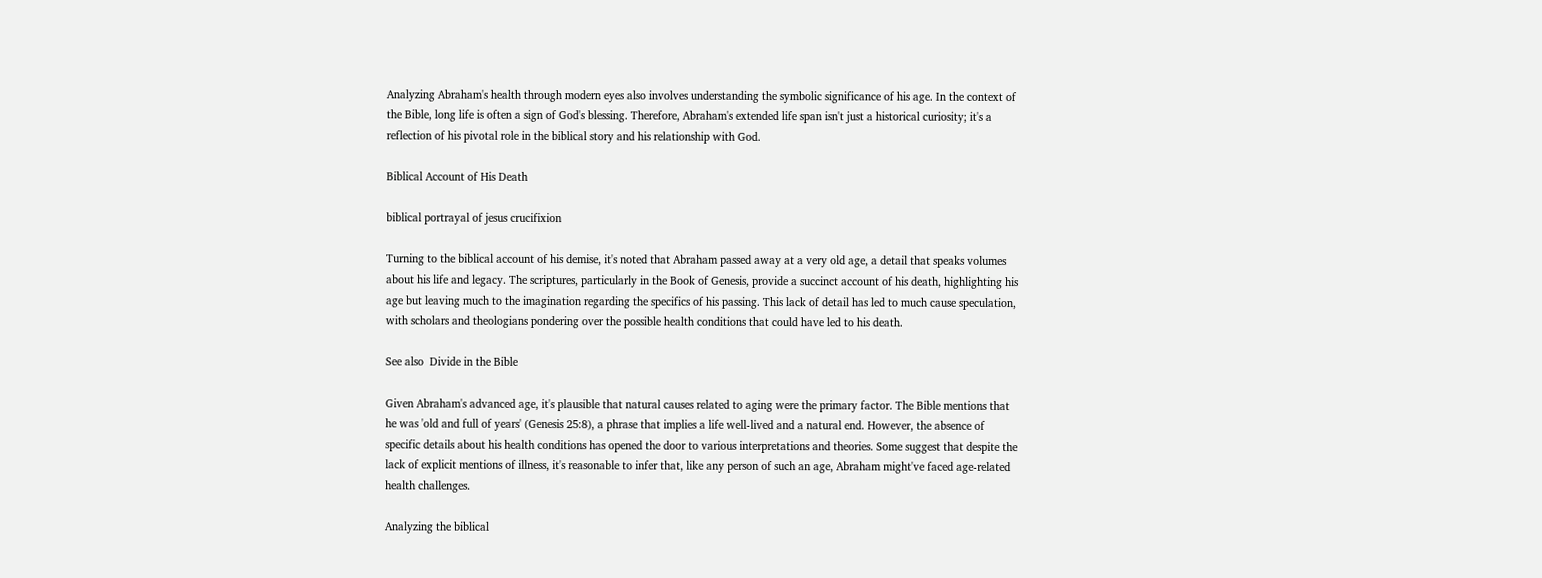Analyzing Abraham's health through modern eyes also involves understanding the symbolic significance of his age. In the context of the Bible, long life is often a sign of God's blessing. Therefore, Abraham's extended life span isn't just a historical curiosity; it's a reflection of his pivotal role in the biblical story and his relationship with God.

Biblical Account of His Death

biblical portrayal of jesus crucifixion

Turning to the biblical account of his demise, it's noted that Abraham passed away at a very old age, a detail that speaks volumes about his life and legacy. The scriptures, particularly in the Book of Genesis, provide a succinct account of his death, highlighting his age but leaving much to the imagination regarding the specifics of his passing. This lack of detail has led to much cause speculation, with scholars and theologians pondering over the possible health conditions that could have led to his death.

See also  Divide in the Bible

Given Abraham's advanced age, it's plausible that natural causes related to aging were the primary factor. The Bible mentions that he was 'old and full of years' (Genesis 25:8), a phrase that implies a life well-lived and a natural end. However, the absence of specific details about his health conditions has opened the door to various interpretations and theories. Some suggest that despite the lack of explicit mentions of illness, it's reasonable to infer that, like any person of such an age, Abraham might've faced age-related health challenges.

Analyzing the biblical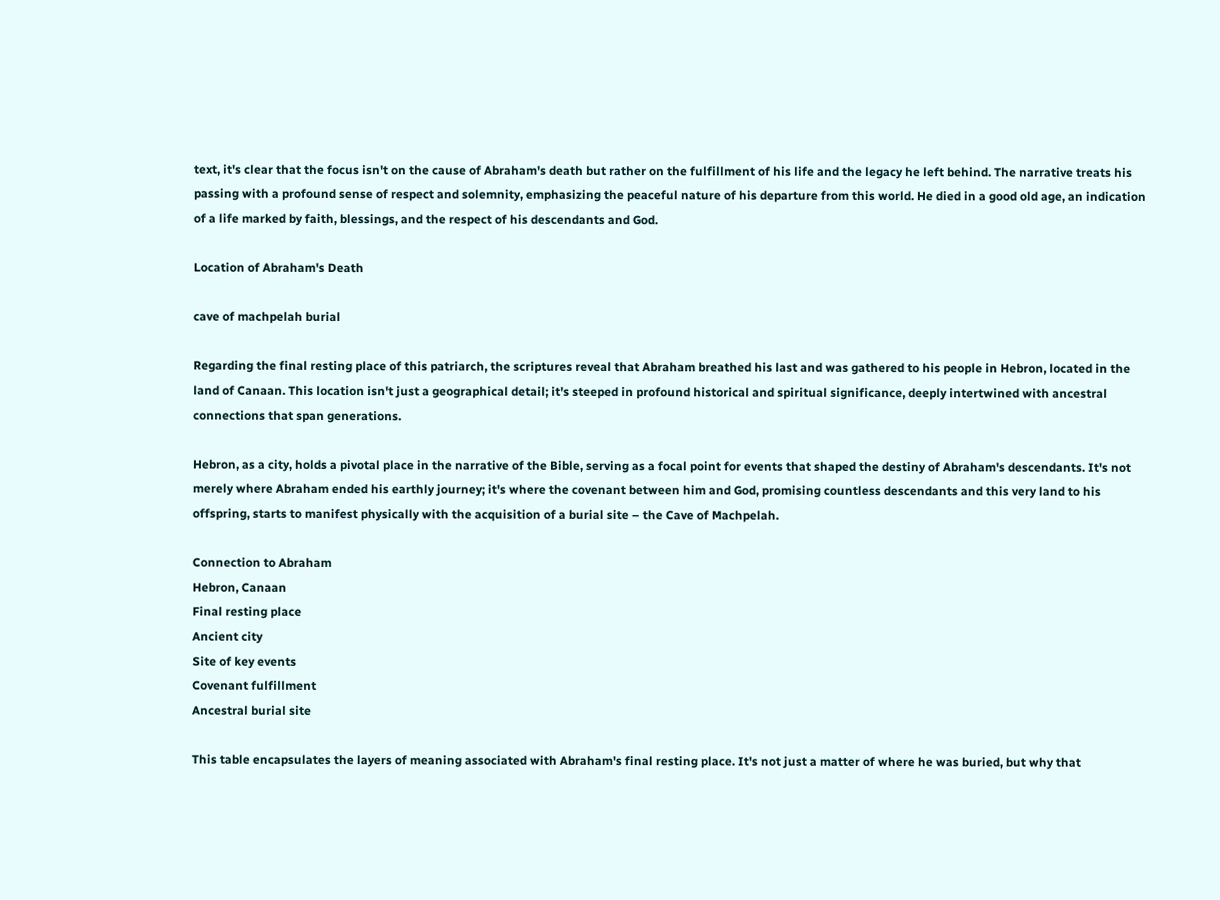text, it's clear that the focus isn't on the cause of Abraham's death but rather on the fulfillment of his life and the legacy he left behind. The narrative treats his passing with a profound sense of respect and solemnity, emphasizing the peaceful nature of his departure from this world. He died in a good old age, an indication of a life marked by faith, blessings, and the respect of his descendants and God.

Location of Abraham's Death

cave of machpelah burial

Regarding the final resting place of this patriarch, the scriptures reveal that Abraham breathed his last and was gathered to his people in Hebron, located in the land of Canaan. This location isn't just a geographical detail; it's steeped in profound historical and spiritual significance, deeply intertwined with ancestral connections that span generations.

Hebron, as a city, holds a pivotal place in the narrative of the Bible, serving as a focal point for events that shaped the destiny of Abraham's descendants. It's not merely where Abraham ended his earthly journey; it's where the covenant between him and God, promising countless descendants and this very land to his offspring, starts to manifest physically with the acquisition of a burial site – the Cave of Machpelah.

Connection to Abraham
Hebron, Canaan
Final resting place
Ancient city
Site of key events
Covenant fulfillment
Ancestral burial site

This table encapsulates the layers of meaning associated with Abraham's final resting place. It's not just a matter of where he was buried, but why that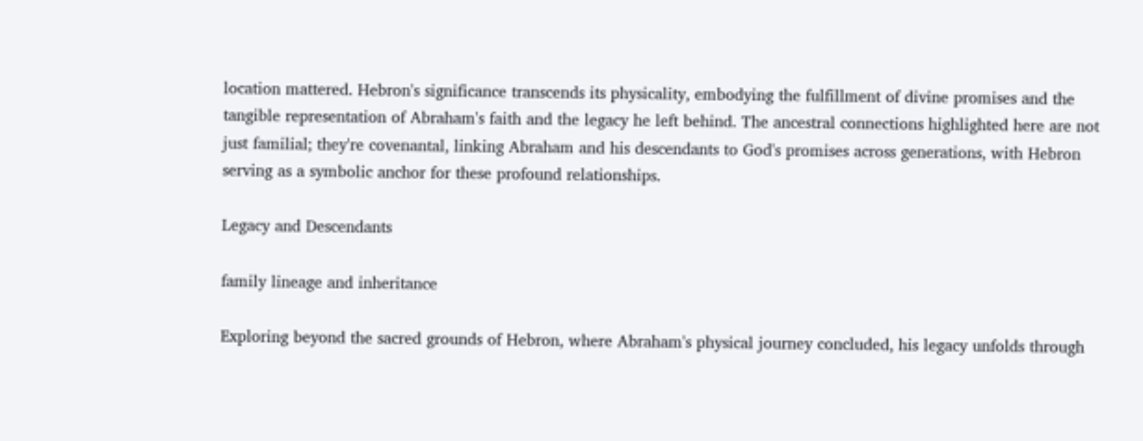location mattered. Hebron's significance transcends its physicality, embodying the fulfillment of divine promises and the tangible representation of Abraham's faith and the legacy he left behind. The ancestral connections highlighted here are not just familial; they're covenantal, linking Abraham and his descendants to God's promises across generations, with Hebron serving as a symbolic anchor for these profound relationships.

Legacy and Descendants

family lineage and inheritance

Exploring beyond the sacred grounds of Hebron, where Abraham's physical journey concluded, his legacy unfolds through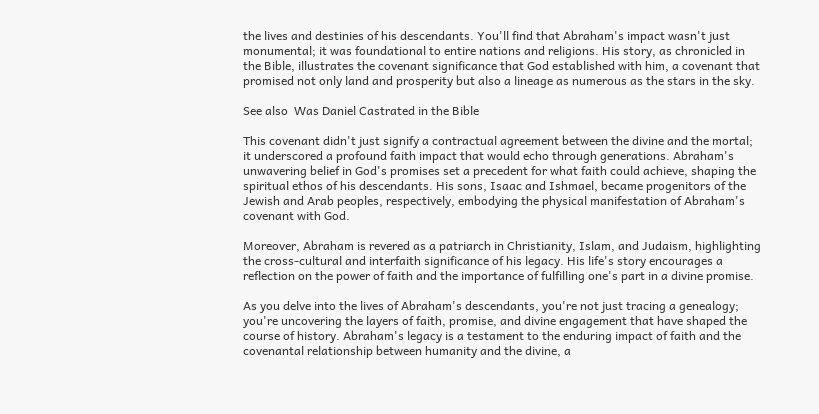the lives and destinies of his descendants. You'll find that Abraham's impact wasn't just monumental; it was foundational to entire nations and religions. His story, as chronicled in the Bible, illustrates the covenant significance that God established with him, a covenant that promised not only land and prosperity but also a lineage as numerous as the stars in the sky.

See also  Was Daniel Castrated in the Bible

This covenant didn't just signify a contractual agreement between the divine and the mortal; it underscored a profound faith impact that would echo through generations. Abraham's unwavering belief in God's promises set a precedent for what faith could achieve, shaping the spiritual ethos of his descendants. His sons, Isaac and Ishmael, became progenitors of the Jewish and Arab peoples, respectively, embodying the physical manifestation of Abraham's covenant with God.

Moreover, Abraham is revered as a patriarch in Christianity, Islam, and Judaism, highlighting the cross-cultural and interfaith significance of his legacy. His life's story encourages a reflection on the power of faith and the importance of fulfilling one's part in a divine promise.

As you delve into the lives of Abraham's descendants, you're not just tracing a genealogy; you're uncovering the layers of faith, promise, and divine engagement that have shaped the course of history. Abraham's legacy is a testament to the enduring impact of faith and the covenantal relationship between humanity and the divine, a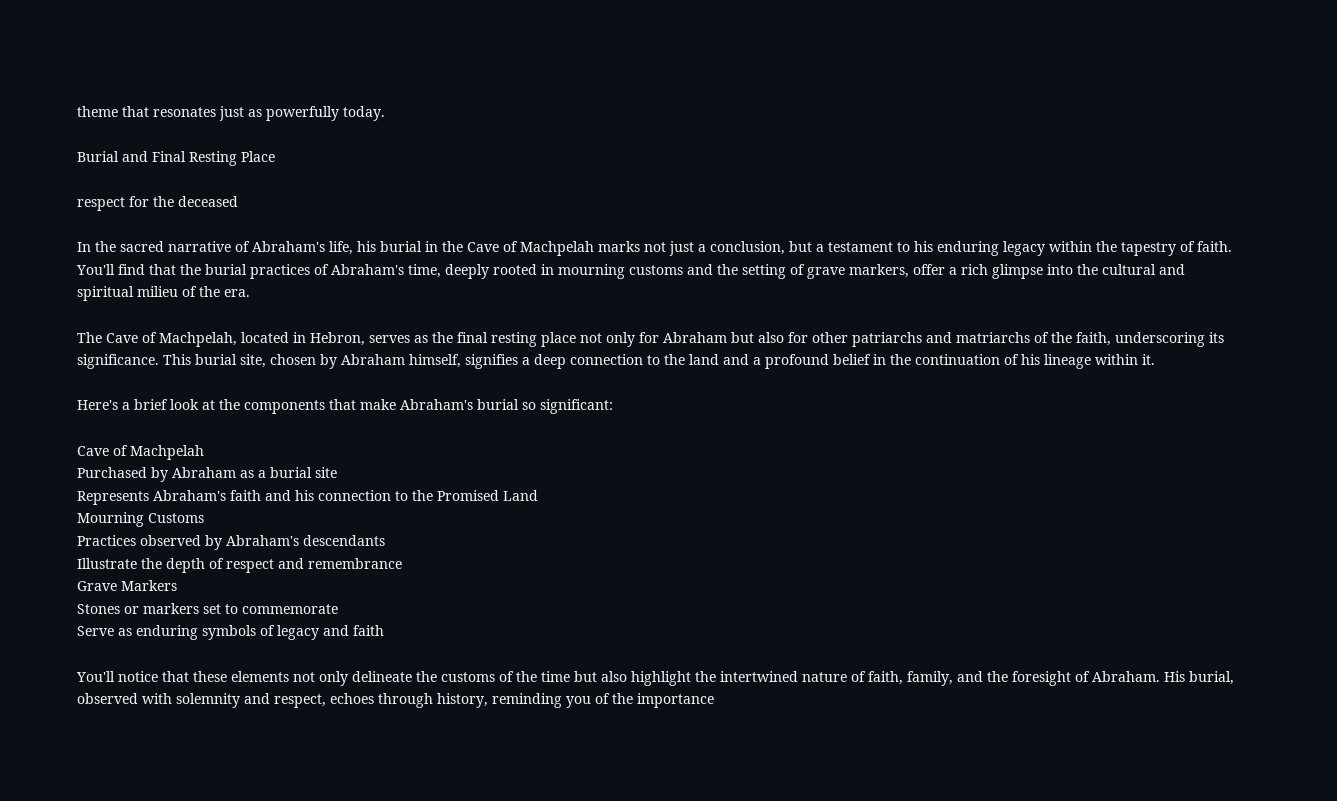theme that resonates just as powerfully today.

Burial and Final Resting Place

respect for the deceased

In the sacred narrative of Abraham's life, his burial in the Cave of Machpelah marks not just a conclusion, but a testament to his enduring legacy within the tapestry of faith. You'll find that the burial practices of Abraham's time, deeply rooted in mourning customs and the setting of grave markers, offer a rich glimpse into the cultural and spiritual milieu of the era.

The Cave of Machpelah, located in Hebron, serves as the final resting place not only for Abraham but also for other patriarchs and matriarchs of the faith, underscoring its significance. This burial site, chosen by Abraham himself, signifies a deep connection to the land and a profound belief in the continuation of his lineage within it.

Here's a brief look at the components that make Abraham's burial so significant:

Cave of Machpelah
Purchased by Abraham as a burial site
Represents Abraham's faith and his connection to the Promised Land
Mourning Customs
Practices observed by Abraham's descendants
Illustrate the depth of respect and remembrance
Grave Markers
Stones or markers set to commemorate
Serve as enduring symbols of legacy and faith

You'll notice that these elements not only delineate the customs of the time but also highlight the intertwined nature of faith, family, and the foresight of Abraham. His burial, observed with solemnity and respect, echoes through history, reminding you of the importance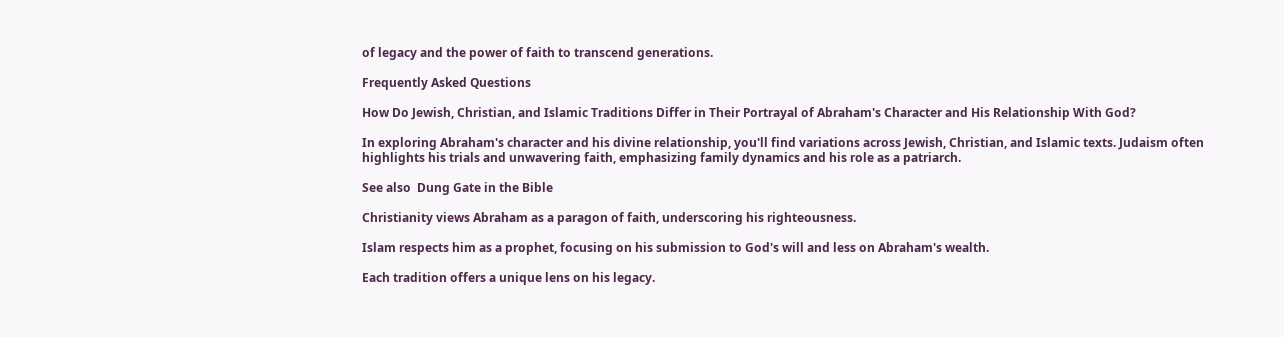of legacy and the power of faith to transcend generations.

Frequently Asked Questions

How Do Jewish, Christian, and Islamic Traditions Differ in Their Portrayal of Abraham's Character and His Relationship With God?

In exploring Abraham's character and his divine relationship, you'll find variations across Jewish, Christian, and Islamic texts. Judaism often highlights his trials and unwavering faith, emphasizing family dynamics and his role as a patriarch.

See also  Dung Gate in the Bible

Christianity views Abraham as a paragon of faith, underscoring his righteousness.

Islam respects him as a prophet, focusing on his submission to God's will and less on Abraham's wealth.

Each tradition offers a unique lens on his legacy.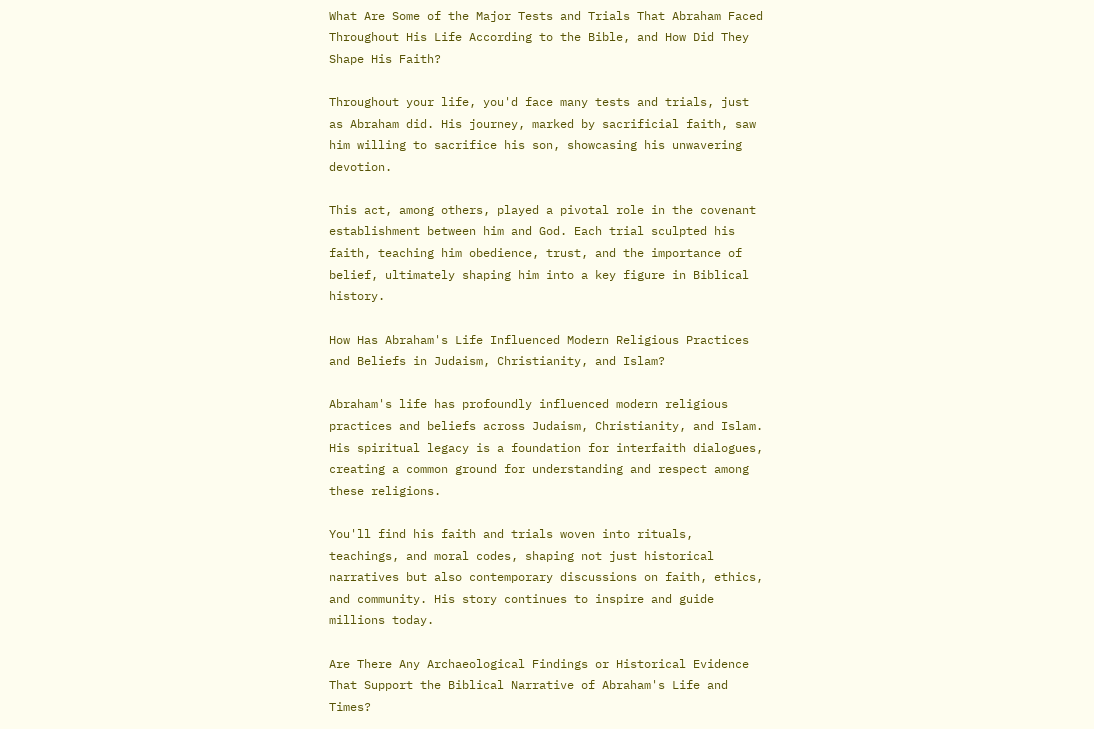What Are Some of the Major Tests and Trials That Abraham Faced Throughout His Life According to the Bible, and How Did They Shape His Faith?

Throughout your life, you'd face many tests and trials, just as Abraham did. His journey, marked by sacrificial faith, saw him willing to sacrifice his son, showcasing his unwavering devotion.

This act, among others, played a pivotal role in the covenant establishment between him and God. Each trial sculpted his faith, teaching him obedience, trust, and the importance of belief, ultimately shaping him into a key figure in Biblical history.

How Has Abraham's Life Influenced Modern Religious Practices and Beliefs in Judaism, Christianity, and Islam?

Abraham's life has profoundly influenced modern religious practices and beliefs across Judaism, Christianity, and Islam. His spiritual legacy is a foundation for interfaith dialogues, creating a common ground for understanding and respect among these religions.

You'll find his faith and trials woven into rituals, teachings, and moral codes, shaping not just historical narratives but also contemporary discussions on faith, ethics, and community. His story continues to inspire and guide millions today.

Are There Any Archaeological Findings or Historical Evidence That Support the Biblical Narrative of Abraham's Life and Times?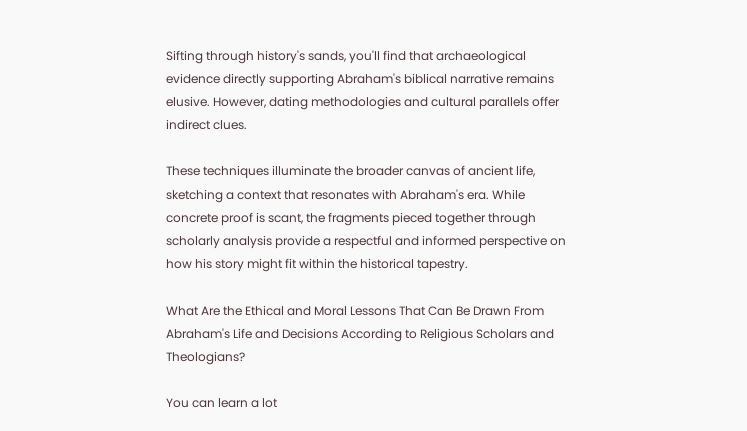Sifting through history's sands, you'll find that archaeological evidence directly supporting Abraham's biblical narrative remains elusive. However, dating methodologies and cultural parallels offer indirect clues.

These techniques illuminate the broader canvas of ancient life, sketching a context that resonates with Abraham's era. While concrete proof is scant, the fragments pieced together through scholarly analysis provide a respectful and informed perspective on how his story might fit within the historical tapestry.

What Are the Ethical and Moral Lessons That Can Be Drawn From Abraham's Life and Decisions According to Religious Scholars and Theologians?

You can learn a lot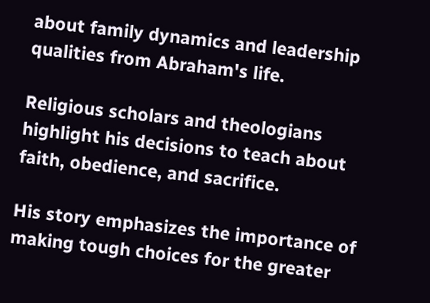about family dynamics and leadership qualities from Abraham's life.

Religious scholars and theologians highlight his decisions to teach about faith, obedience, and sacrifice.

His story emphasizes the importance of making tough choices for the greater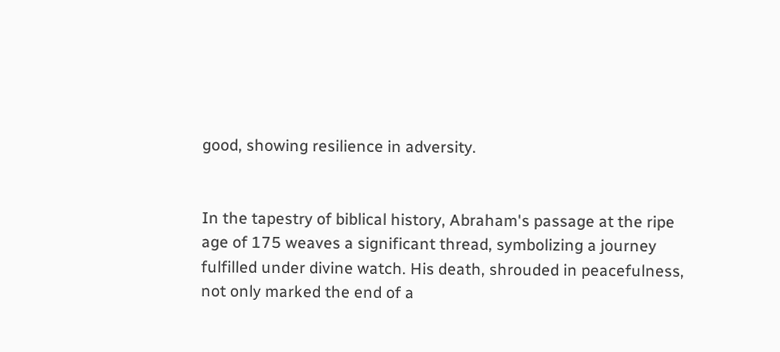good, showing resilience in adversity.


In the tapestry of biblical history, Abraham's passage at the ripe age of 175 weaves a significant thread, symbolizing a journey fulfilled under divine watch. His death, shrouded in peacefulness, not only marked the end of a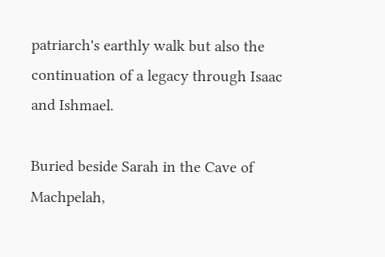patriarch's earthly walk but also the continuation of a legacy through Isaac and Ishmael.

Buried beside Sarah in the Cave of Machpelah,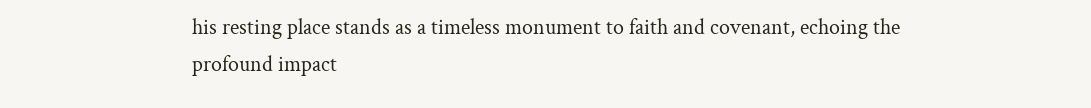his resting place stands as a timeless monument to faith and covenant, echoing the profound impact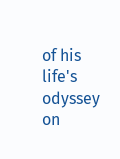of his life's odyssey on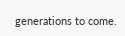generations to come.